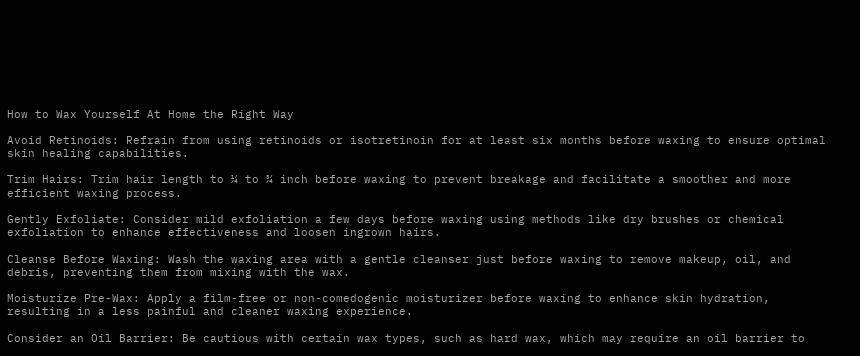How to Wax Yourself At Home the Right Way

Avoid Retinoids: Refrain from using retinoids or isotretinoin for at least six months before waxing to ensure optimal skin healing capabilities.

Trim Hairs: Trim hair length to ¼ to ¾ inch before waxing to prevent breakage and facilitate a smoother and more efficient waxing process.

Gently Exfoliate: Consider mild exfoliation a few days before waxing using methods like dry brushes or chemical exfoliation to enhance effectiveness and loosen ingrown hairs.

Cleanse Before Waxing: Wash the waxing area with a gentle cleanser just before waxing to remove makeup, oil, and debris, preventing them from mixing with the wax.

Moisturize Pre-Wax: Apply a film-free or non-comedogenic moisturizer before waxing to enhance skin hydration, resulting in a less painful and cleaner waxing experience.

Consider an Oil Barrier: Be cautious with certain wax types, such as hard wax, which may require an oil barrier to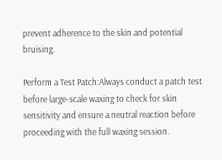prevent adherence to the skin and potential bruising.

Perform a Test Patch:Always conduct a patch test before large-scale waxing to check for skin sensitivity and ensure a neutral reaction before proceeding with the full waxing session.